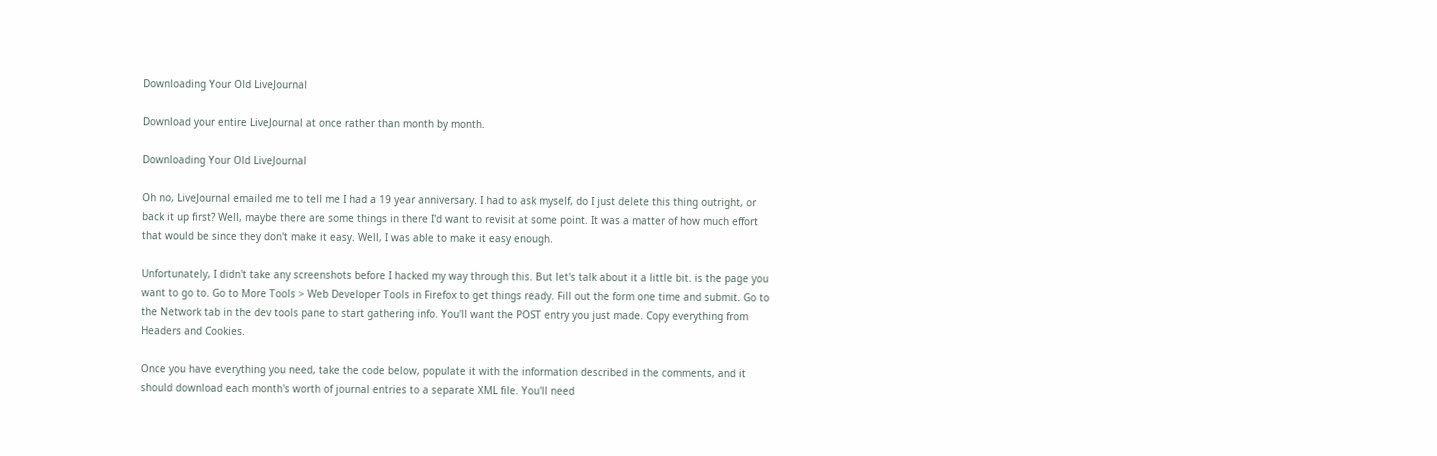Downloading Your Old LiveJournal

Download your entire LiveJournal at once rather than month by month.

Downloading Your Old LiveJournal

Oh no, LiveJournal emailed me to tell me I had a 19 year anniversary. I had to ask myself, do I just delete this thing outright, or back it up first? Well, maybe there are some things in there I'd want to revisit at some point. It was a matter of how much effort that would be since they don't make it easy. Well, I was able to make it easy enough.

Unfortunately, I didn't take any screenshots before I hacked my way through this. But let's talk about it a little bit. is the page you want to go to. Go to More Tools > Web Developer Tools in Firefox to get things ready. Fill out the form one time and submit. Go to the Network tab in the dev tools pane to start gathering info. You'll want the POST entry you just made. Copy everything from Headers and Cookies.

Once you have everything you need, take the code below, populate it with the information described in the comments, and it should download each month's worth of journal entries to a separate XML file. You'll need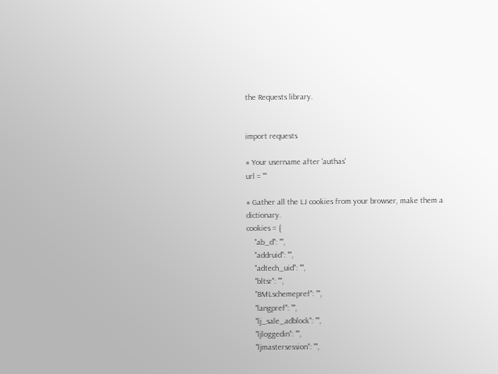the Requests library.


import requests

# Your username after 'authas'
url = ""

# Gather all the LJ cookies from your browser, make them a dictionary.
cookies = {
    "ab_d": "",
    "addruid": "",
    "adtech_uid": "",
    "bltsr": "",
    "BMLschemepref": "",
    "langpref": "",
    "lj_sale_adblock": "",
    "ljloggedin": "",
    "ljmastersession": "",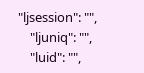"ljsession": "",
    "ljuniq": "",
    "luid": "",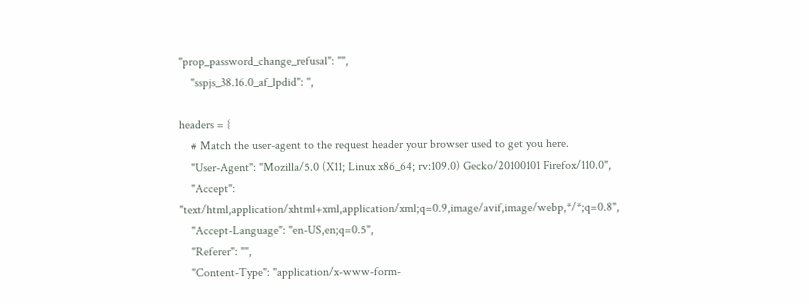"prop_password_change_refusal": "",
    "sspjs_38.16.0_af_lpdid": '',

headers = {
    # Match the user-agent to the request header your browser used to get you here.
    "User-Agent": "Mozilla/5.0 (X11; Linux x86_64; rv:109.0) Gecko/20100101 Firefox/110.0",
    "Accept": "text/html,application/xhtml+xml,application/xml;q=0.9,image/avif,image/webp,*/*;q=0.8",
    "Accept-Language": "en-US,en;q=0.5",
    "Referer": "",
    "Content-Type": "application/x-www-form-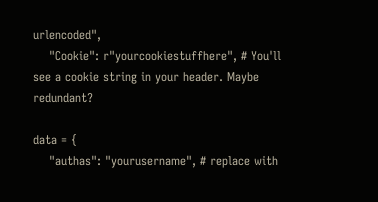urlencoded",
    "Cookie": r"yourcookiestuffhere", # You'll see a cookie string in your header. Maybe redundant?

data = {
    "authas": "yourusername", # replace with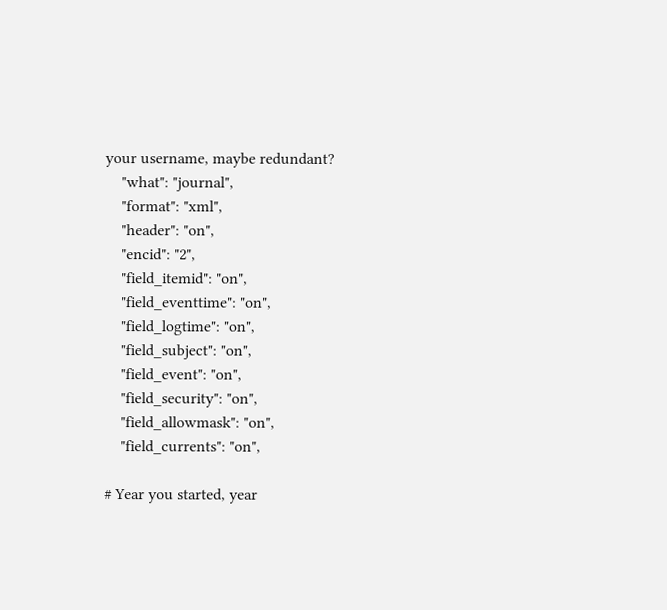your username, maybe redundant?
    "what": "journal",
    "format": "xml",
    "header": "on",
    "encid": "2",
    "field_itemid": "on",
    "field_eventtime": "on",
    "field_logtime": "on",
    "field_subject": "on",
    "field_event": "on",
    "field_security": "on",
    "field_allowmask": "on",
    "field_currents": "on",

# Year you started, year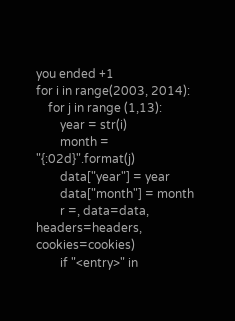you ended +1
for i in range(2003, 2014):
    for j in range (1,13):
        year = str(i)
        month = "{:02d}".format(j)
        data["year"] = year
        data["month"] = month
        r =, data=data, headers=headers, cookies=cookies)
        if "<entry>" in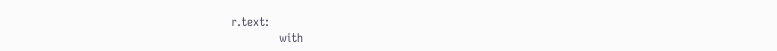r.text:
            with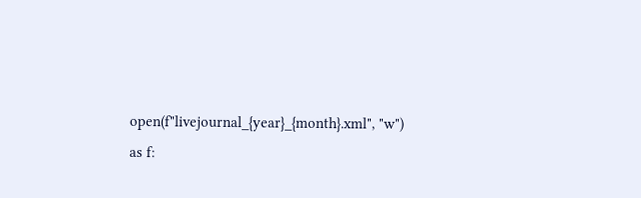open(f"livejournal_{year}_{month}.xml", "w") as f: